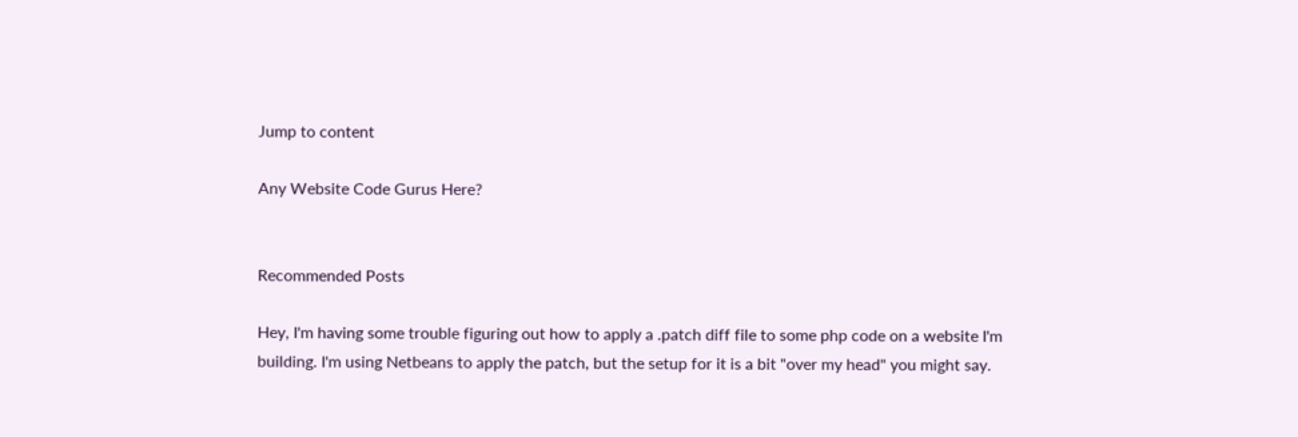Jump to content

Any Website Code Gurus Here?


Recommended Posts

Hey, I'm having some trouble figuring out how to apply a .patch diff file to some php code on a website I'm building. I'm using Netbeans to apply the patch, but the setup for it is a bit "over my head" you might say.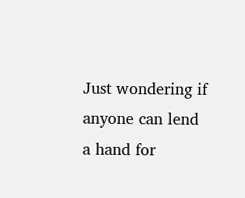Just wondering if anyone can lend a hand for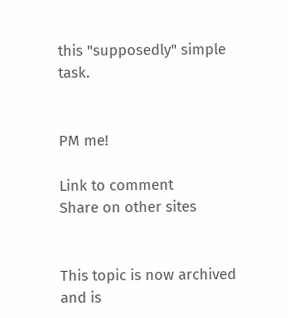this "supposedly" simple task.


PM me!

Link to comment
Share on other sites


This topic is now archived and is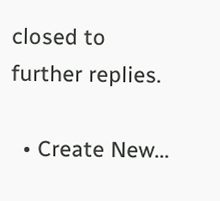closed to further replies.

  • Create New...